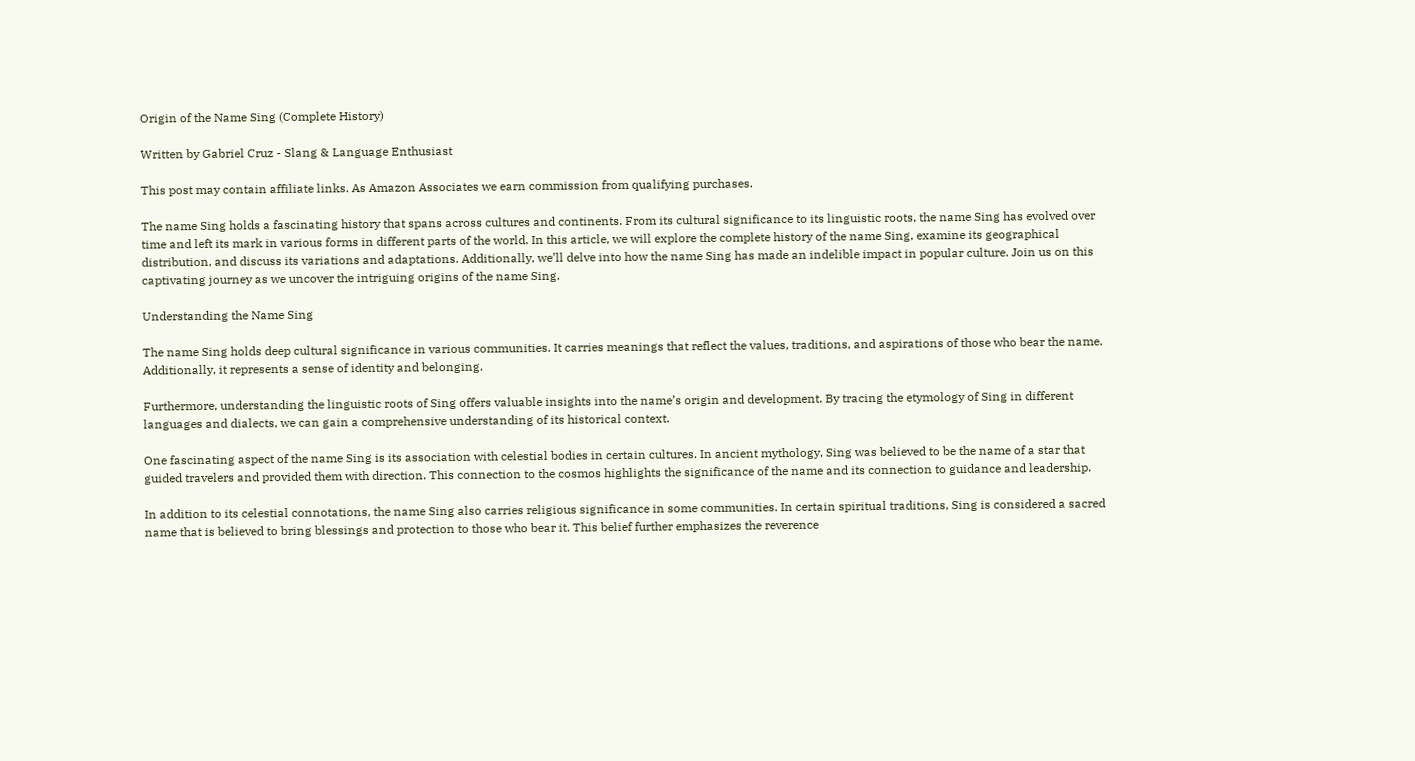Origin of the Name Sing (Complete History)

Written by Gabriel Cruz - Slang & Language Enthusiast

This post may contain affiliate links. As Amazon Associates we earn commission from qualifying purchases.

The name Sing holds a fascinating history that spans across cultures and continents. From its cultural significance to its linguistic roots, the name Sing has evolved over time and left its mark in various forms in different parts of the world. In this article, we will explore the complete history of the name Sing, examine its geographical distribution, and discuss its variations and adaptations. Additionally, we’ll delve into how the name Sing has made an indelible impact in popular culture. Join us on this captivating journey as we uncover the intriguing origins of the name Sing.

Understanding the Name Sing

The name Sing holds deep cultural significance in various communities. It carries meanings that reflect the values, traditions, and aspirations of those who bear the name. Additionally, it represents a sense of identity and belonging.

Furthermore, understanding the linguistic roots of Sing offers valuable insights into the name’s origin and development. By tracing the etymology of Sing in different languages and dialects, we can gain a comprehensive understanding of its historical context.

One fascinating aspect of the name Sing is its association with celestial bodies in certain cultures. In ancient mythology, Sing was believed to be the name of a star that guided travelers and provided them with direction. This connection to the cosmos highlights the significance of the name and its connection to guidance and leadership.

In addition to its celestial connotations, the name Sing also carries religious significance in some communities. In certain spiritual traditions, Sing is considered a sacred name that is believed to bring blessings and protection to those who bear it. This belief further emphasizes the reverence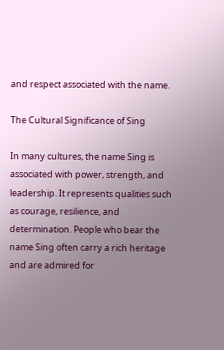and respect associated with the name.

The Cultural Significance of Sing

In many cultures, the name Sing is associated with power, strength, and leadership. It represents qualities such as courage, resilience, and determination. People who bear the name Sing often carry a rich heritage and are admired for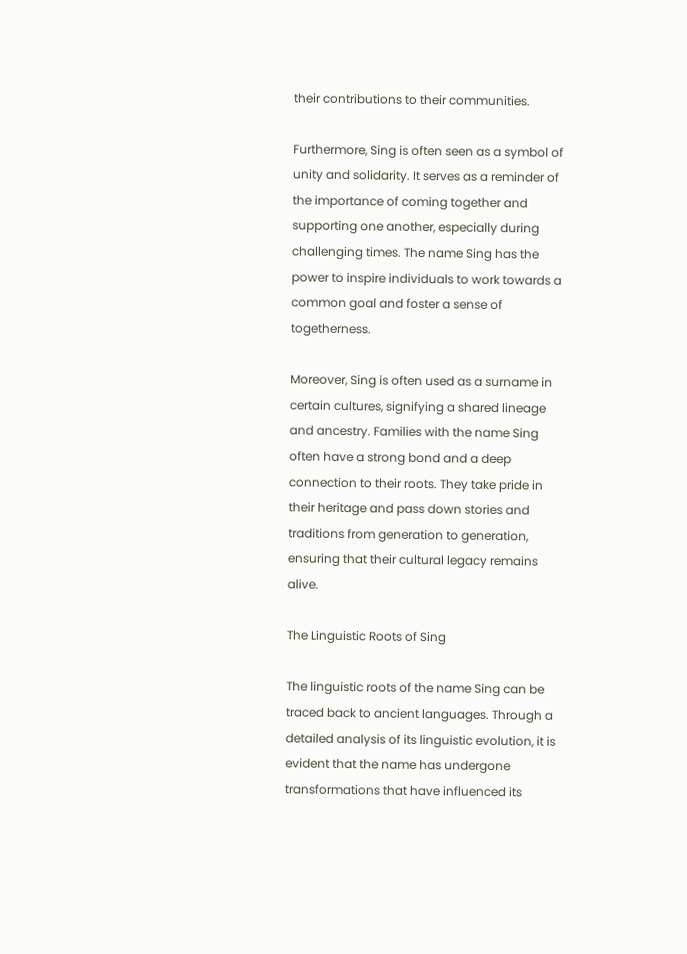their contributions to their communities.

Furthermore, Sing is often seen as a symbol of unity and solidarity. It serves as a reminder of the importance of coming together and supporting one another, especially during challenging times. The name Sing has the power to inspire individuals to work towards a common goal and foster a sense of togetherness.

Moreover, Sing is often used as a surname in certain cultures, signifying a shared lineage and ancestry. Families with the name Sing often have a strong bond and a deep connection to their roots. They take pride in their heritage and pass down stories and traditions from generation to generation, ensuring that their cultural legacy remains alive.

The Linguistic Roots of Sing

The linguistic roots of the name Sing can be traced back to ancient languages. Through a detailed analysis of its linguistic evolution, it is evident that the name has undergone transformations that have influenced its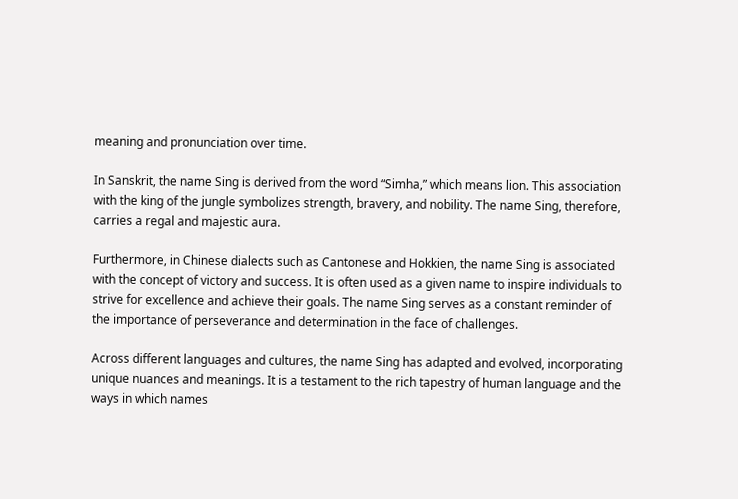meaning and pronunciation over time.

In Sanskrit, the name Sing is derived from the word “Simha,” which means lion. This association with the king of the jungle symbolizes strength, bravery, and nobility. The name Sing, therefore, carries a regal and majestic aura.

Furthermore, in Chinese dialects such as Cantonese and Hokkien, the name Sing is associated with the concept of victory and success. It is often used as a given name to inspire individuals to strive for excellence and achieve their goals. The name Sing serves as a constant reminder of the importance of perseverance and determination in the face of challenges.

Across different languages and cultures, the name Sing has adapted and evolved, incorporating unique nuances and meanings. It is a testament to the rich tapestry of human language and the ways in which names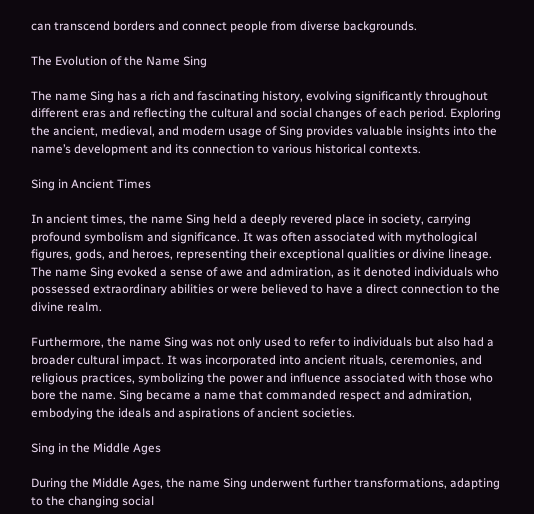can transcend borders and connect people from diverse backgrounds.

The Evolution of the Name Sing

The name Sing has a rich and fascinating history, evolving significantly throughout different eras and reflecting the cultural and social changes of each period. Exploring the ancient, medieval, and modern usage of Sing provides valuable insights into the name’s development and its connection to various historical contexts.

Sing in Ancient Times

In ancient times, the name Sing held a deeply revered place in society, carrying profound symbolism and significance. It was often associated with mythological figures, gods, and heroes, representing their exceptional qualities or divine lineage. The name Sing evoked a sense of awe and admiration, as it denoted individuals who possessed extraordinary abilities or were believed to have a direct connection to the divine realm.

Furthermore, the name Sing was not only used to refer to individuals but also had a broader cultural impact. It was incorporated into ancient rituals, ceremonies, and religious practices, symbolizing the power and influence associated with those who bore the name. Sing became a name that commanded respect and admiration, embodying the ideals and aspirations of ancient societies.

Sing in the Middle Ages

During the Middle Ages, the name Sing underwent further transformations, adapting to the changing social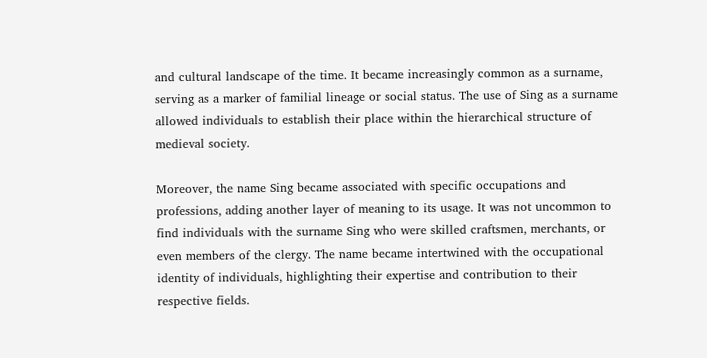and cultural landscape of the time. It became increasingly common as a surname, serving as a marker of familial lineage or social status. The use of Sing as a surname allowed individuals to establish their place within the hierarchical structure of medieval society.

Moreover, the name Sing became associated with specific occupations and professions, adding another layer of meaning to its usage. It was not uncommon to find individuals with the surname Sing who were skilled craftsmen, merchants, or even members of the clergy. The name became intertwined with the occupational identity of individuals, highlighting their expertise and contribution to their respective fields.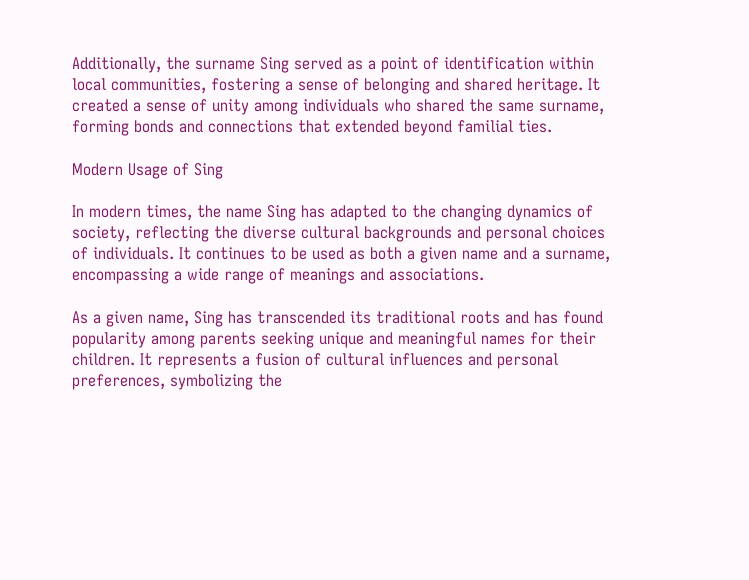Additionally, the surname Sing served as a point of identification within local communities, fostering a sense of belonging and shared heritage. It created a sense of unity among individuals who shared the same surname, forming bonds and connections that extended beyond familial ties.

Modern Usage of Sing

In modern times, the name Sing has adapted to the changing dynamics of society, reflecting the diverse cultural backgrounds and personal choices of individuals. It continues to be used as both a given name and a surname, encompassing a wide range of meanings and associations.

As a given name, Sing has transcended its traditional roots and has found popularity among parents seeking unique and meaningful names for their children. It represents a fusion of cultural influences and personal preferences, symbolizing the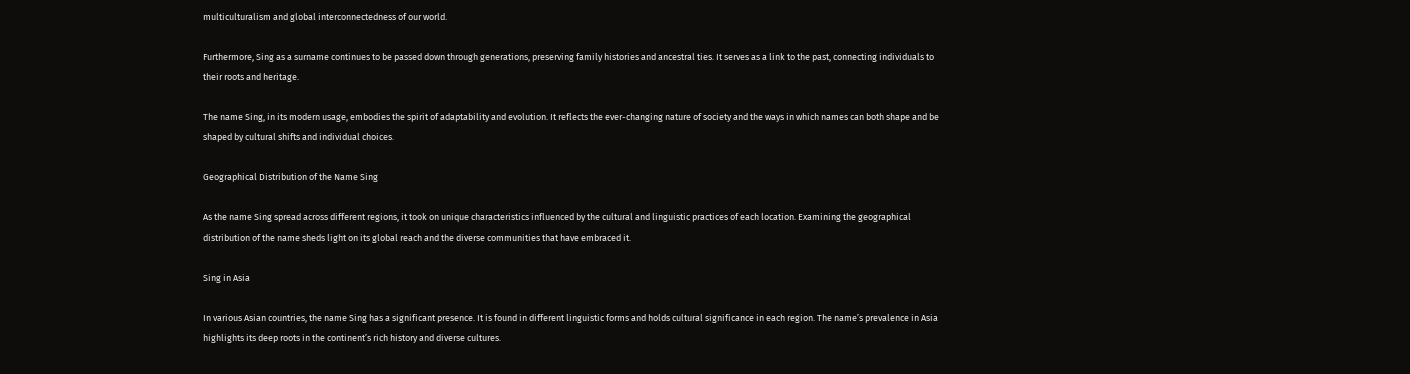multiculturalism and global interconnectedness of our world.

Furthermore, Sing as a surname continues to be passed down through generations, preserving family histories and ancestral ties. It serves as a link to the past, connecting individuals to their roots and heritage.

The name Sing, in its modern usage, embodies the spirit of adaptability and evolution. It reflects the ever-changing nature of society and the ways in which names can both shape and be shaped by cultural shifts and individual choices.

Geographical Distribution of the Name Sing

As the name Sing spread across different regions, it took on unique characteristics influenced by the cultural and linguistic practices of each location. Examining the geographical distribution of the name sheds light on its global reach and the diverse communities that have embraced it.

Sing in Asia

In various Asian countries, the name Sing has a significant presence. It is found in different linguistic forms and holds cultural significance in each region. The name’s prevalence in Asia highlights its deep roots in the continent’s rich history and diverse cultures.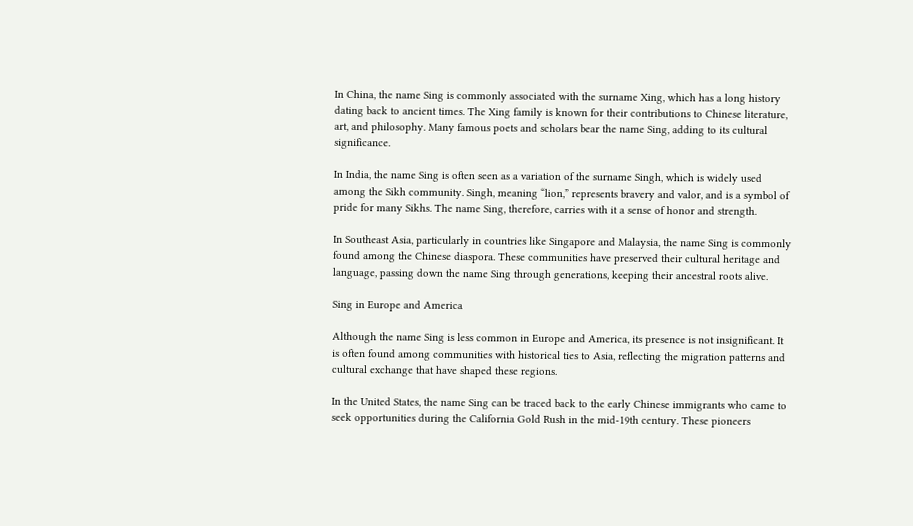In China, the name Sing is commonly associated with the surname Xing, which has a long history dating back to ancient times. The Xing family is known for their contributions to Chinese literature, art, and philosophy. Many famous poets and scholars bear the name Sing, adding to its cultural significance.

In India, the name Sing is often seen as a variation of the surname Singh, which is widely used among the Sikh community. Singh, meaning “lion,” represents bravery and valor, and is a symbol of pride for many Sikhs. The name Sing, therefore, carries with it a sense of honor and strength.

In Southeast Asia, particularly in countries like Singapore and Malaysia, the name Sing is commonly found among the Chinese diaspora. These communities have preserved their cultural heritage and language, passing down the name Sing through generations, keeping their ancestral roots alive.

Sing in Europe and America

Although the name Sing is less common in Europe and America, its presence is not insignificant. It is often found among communities with historical ties to Asia, reflecting the migration patterns and cultural exchange that have shaped these regions.

In the United States, the name Sing can be traced back to the early Chinese immigrants who came to seek opportunities during the California Gold Rush in the mid-19th century. These pioneers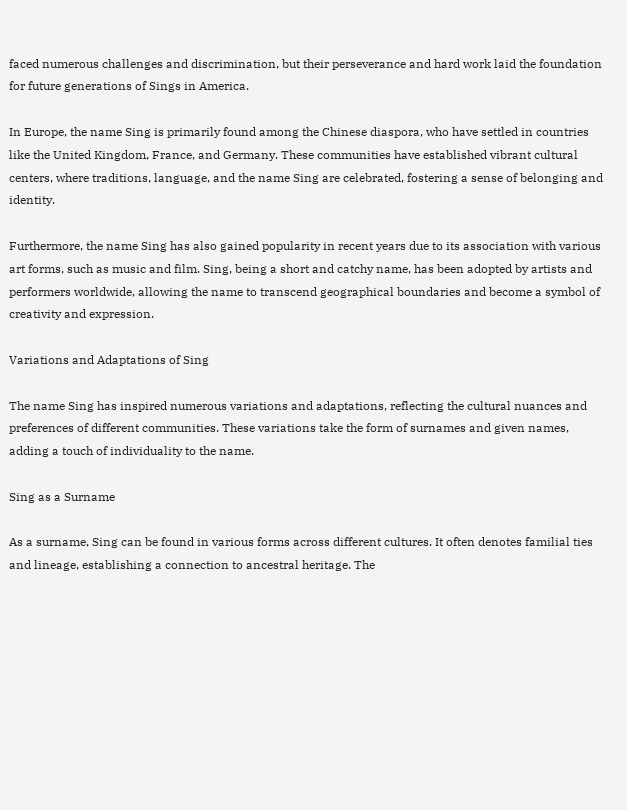faced numerous challenges and discrimination, but their perseverance and hard work laid the foundation for future generations of Sings in America.

In Europe, the name Sing is primarily found among the Chinese diaspora, who have settled in countries like the United Kingdom, France, and Germany. These communities have established vibrant cultural centers, where traditions, language, and the name Sing are celebrated, fostering a sense of belonging and identity.

Furthermore, the name Sing has also gained popularity in recent years due to its association with various art forms, such as music and film. Sing, being a short and catchy name, has been adopted by artists and performers worldwide, allowing the name to transcend geographical boundaries and become a symbol of creativity and expression.

Variations and Adaptations of Sing

The name Sing has inspired numerous variations and adaptations, reflecting the cultural nuances and preferences of different communities. These variations take the form of surnames and given names, adding a touch of individuality to the name.

Sing as a Surname

As a surname, Sing can be found in various forms across different cultures. It often denotes familial ties and lineage, establishing a connection to ancestral heritage. The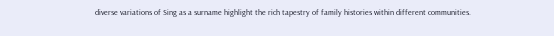diverse variations of Sing as a surname highlight the rich tapestry of family histories within different communities.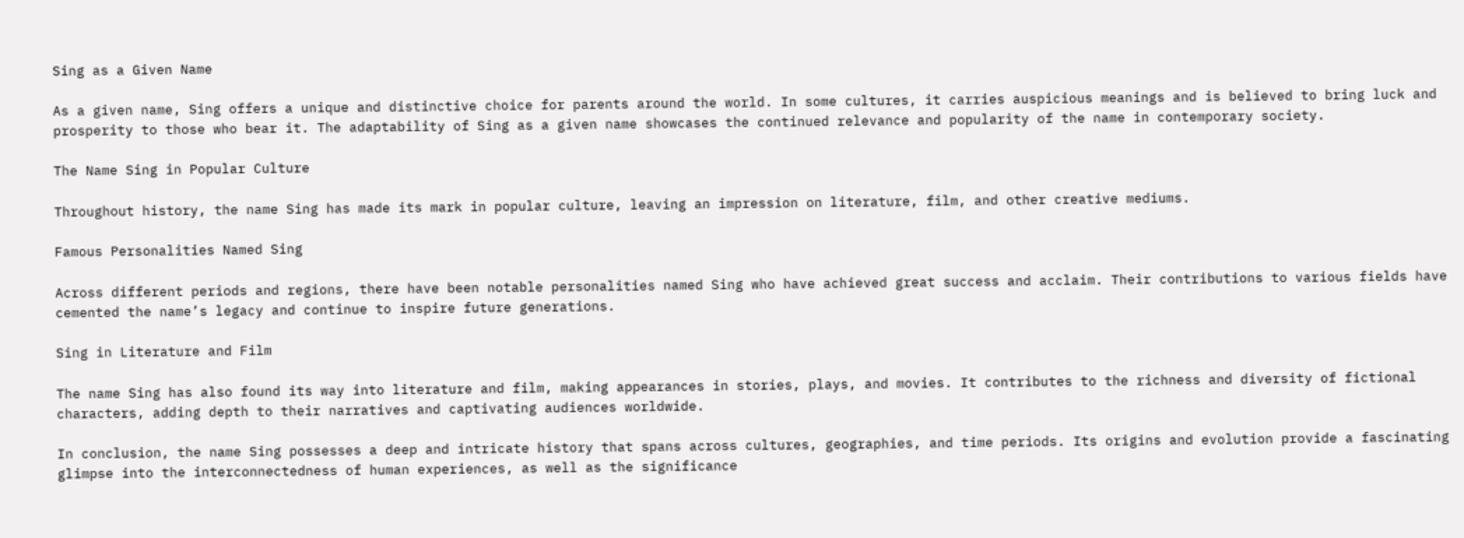Sing as a Given Name

As a given name, Sing offers a unique and distinctive choice for parents around the world. In some cultures, it carries auspicious meanings and is believed to bring luck and prosperity to those who bear it. The adaptability of Sing as a given name showcases the continued relevance and popularity of the name in contemporary society.

The Name Sing in Popular Culture

Throughout history, the name Sing has made its mark in popular culture, leaving an impression on literature, film, and other creative mediums.

Famous Personalities Named Sing

Across different periods and regions, there have been notable personalities named Sing who have achieved great success and acclaim. Their contributions to various fields have cemented the name’s legacy and continue to inspire future generations.

Sing in Literature and Film

The name Sing has also found its way into literature and film, making appearances in stories, plays, and movies. It contributes to the richness and diversity of fictional characters, adding depth to their narratives and captivating audiences worldwide.

In conclusion, the name Sing possesses a deep and intricate history that spans across cultures, geographies, and time periods. Its origins and evolution provide a fascinating glimpse into the interconnectedness of human experiences, as well as the significance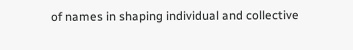of names in shaping individual and collective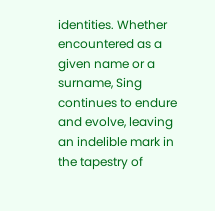identities. Whether encountered as a given name or a surname, Sing continues to endure and evolve, leaving an indelible mark in the tapestry of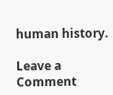human history.

Leave a Comment